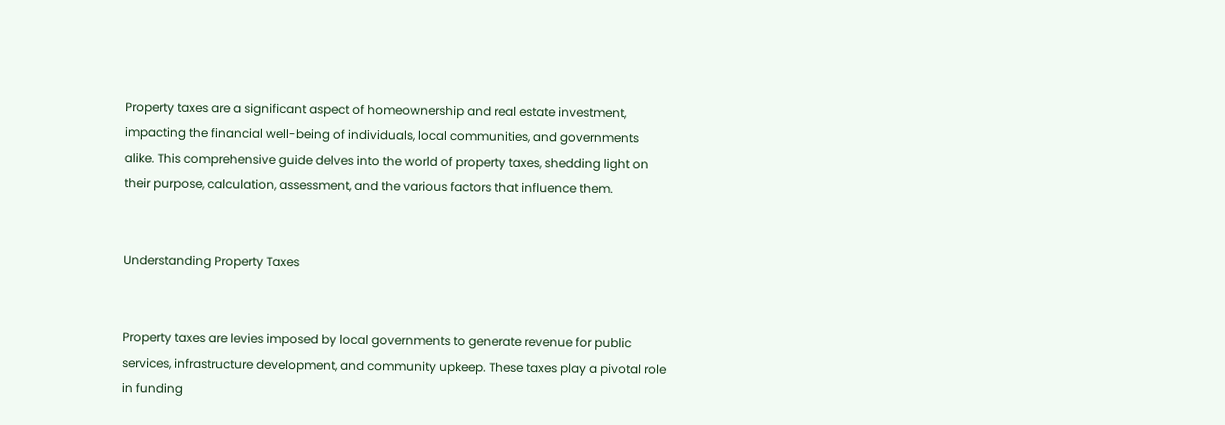Property taxes are a significant aspect of homeownership and real estate investment, impacting the financial well-being of individuals, local communities, and governments alike. This comprehensive guide delves into the world of property taxes, shedding light on their purpose, calculation, assessment, and the various factors that influence them.


Understanding Property Taxes


Property taxes are levies imposed by local governments to generate revenue for public services, infrastructure development, and community upkeep. These taxes play a pivotal role in funding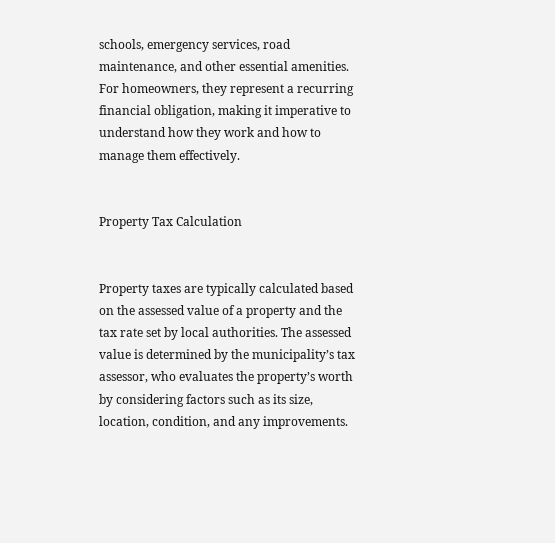schools, emergency services, road maintenance, and other essential amenities. For homeowners, they represent a recurring financial obligation, making it imperative to understand how they work and how to manage them effectively.


Property Tax Calculation


Property taxes are typically calculated based on the assessed value of a property and the tax rate set by local authorities. The assessed value is determined by the municipality’s tax assessor, who evaluates the property’s worth by considering factors such as its size, location, condition, and any improvements.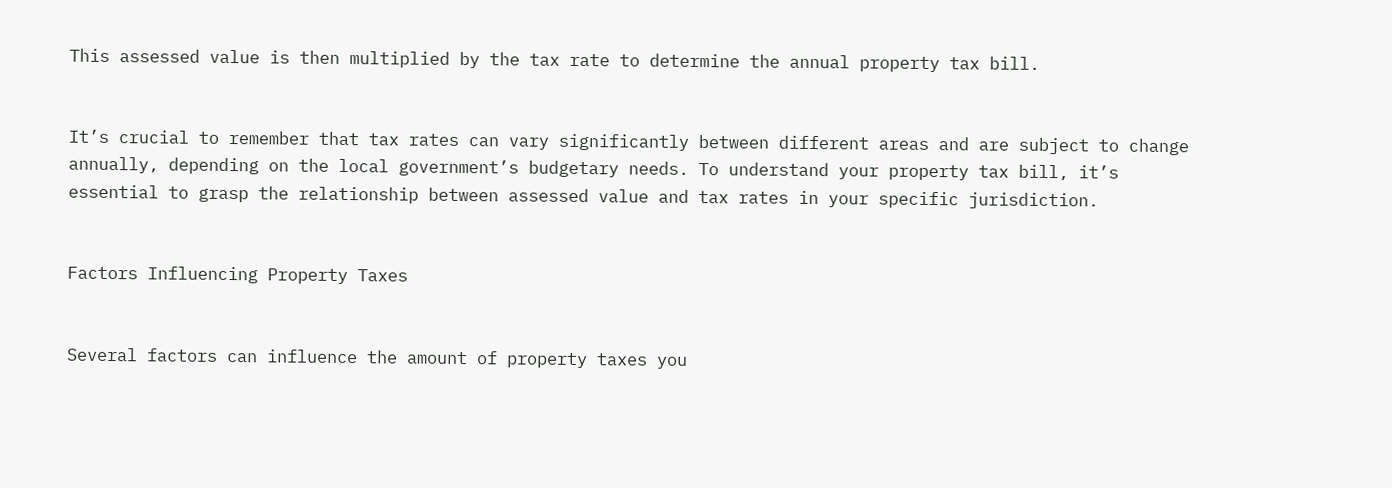This assessed value is then multiplied by the tax rate to determine the annual property tax bill.


It’s crucial to remember that tax rates can vary significantly between different areas and are subject to change annually, depending on the local government’s budgetary needs. To understand your property tax bill, it’s essential to grasp the relationship between assessed value and tax rates in your specific jurisdiction.


Factors Influencing Property Taxes


Several factors can influence the amount of property taxes you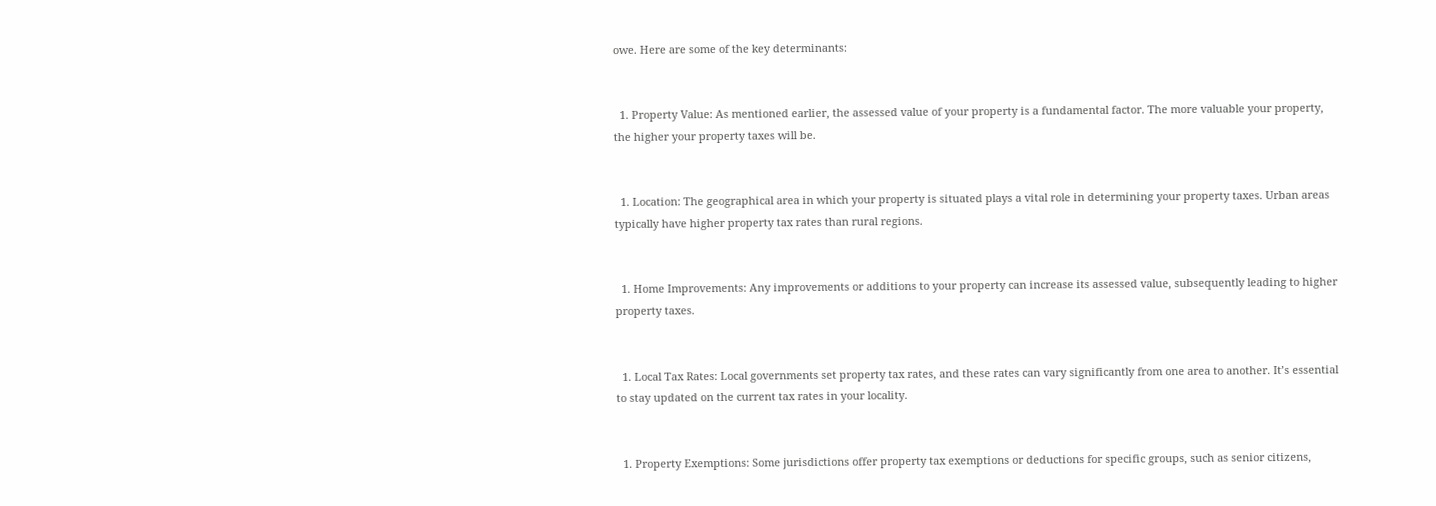owe. Here are some of the key determinants:


  1. Property Value: As mentioned earlier, the assessed value of your property is a fundamental factor. The more valuable your property, the higher your property taxes will be.


  1. Location: The geographical area in which your property is situated plays a vital role in determining your property taxes. Urban areas typically have higher property tax rates than rural regions.


  1. Home Improvements: Any improvements or additions to your property can increase its assessed value, subsequently leading to higher property taxes.


  1. Local Tax Rates: Local governments set property tax rates, and these rates can vary significantly from one area to another. It’s essential to stay updated on the current tax rates in your locality.


  1. Property Exemptions: Some jurisdictions offer property tax exemptions or deductions for specific groups, such as senior citizens,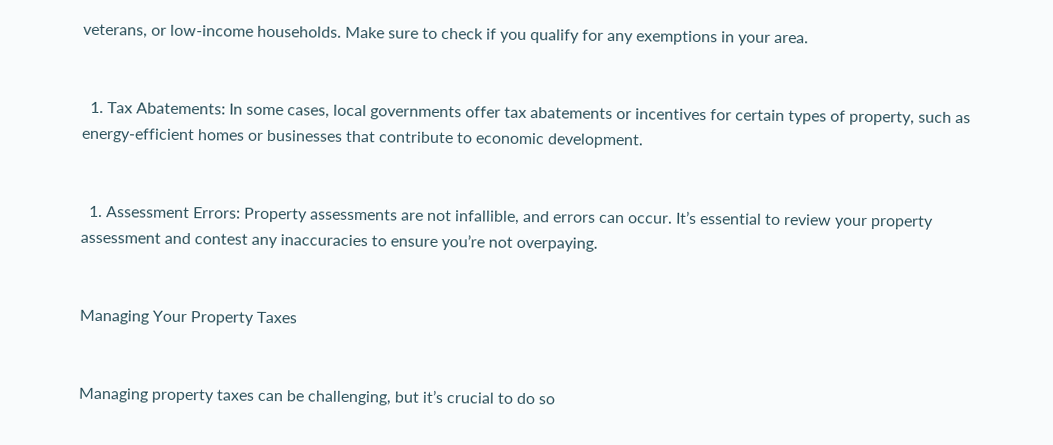veterans, or low-income households. Make sure to check if you qualify for any exemptions in your area.


  1. Tax Abatements: In some cases, local governments offer tax abatements or incentives for certain types of property, such as energy-efficient homes or businesses that contribute to economic development.


  1. Assessment Errors: Property assessments are not infallible, and errors can occur. It’s essential to review your property assessment and contest any inaccuracies to ensure you’re not overpaying.


Managing Your Property Taxes


Managing property taxes can be challenging, but it’s crucial to do so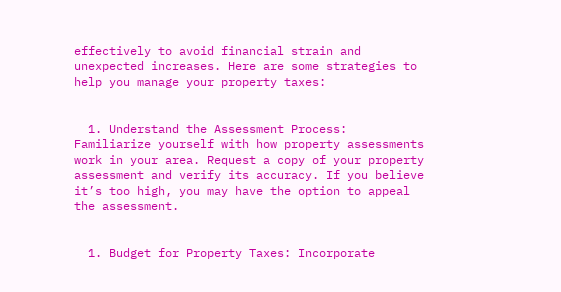effectively to avoid financial strain and unexpected increases. Here are some strategies to help you manage your property taxes:


  1. Understand the Assessment Process: Familiarize yourself with how property assessments work in your area. Request a copy of your property assessment and verify its accuracy. If you believe it’s too high, you may have the option to appeal the assessment.


  1. Budget for Property Taxes: Incorporate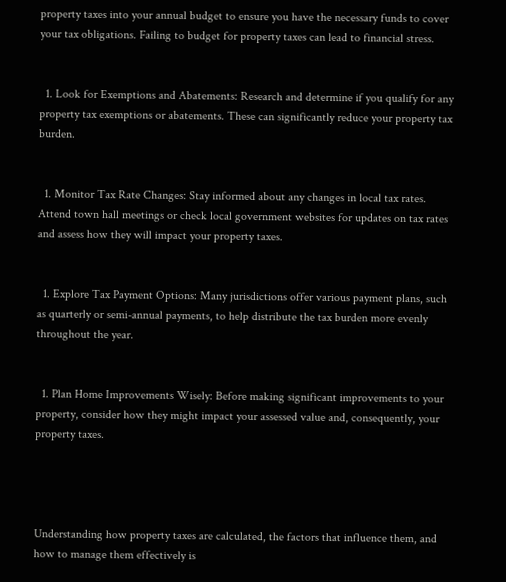property taxes into your annual budget to ensure you have the necessary funds to cover your tax obligations. Failing to budget for property taxes can lead to financial stress.


  1. Look for Exemptions and Abatements: Research and determine if you qualify for any property tax exemptions or abatements. These can significantly reduce your property tax burden.


  1. Monitor Tax Rate Changes: Stay informed about any changes in local tax rates. Attend town hall meetings or check local government websites for updates on tax rates and assess how they will impact your property taxes.


  1. Explore Tax Payment Options: Many jurisdictions offer various payment plans, such as quarterly or semi-annual payments, to help distribute the tax burden more evenly throughout the year.


  1. Plan Home Improvements Wisely: Before making significant improvements to your property, consider how they might impact your assessed value and, consequently, your property taxes.




Understanding how property taxes are calculated, the factors that influence them, and how to manage them effectively is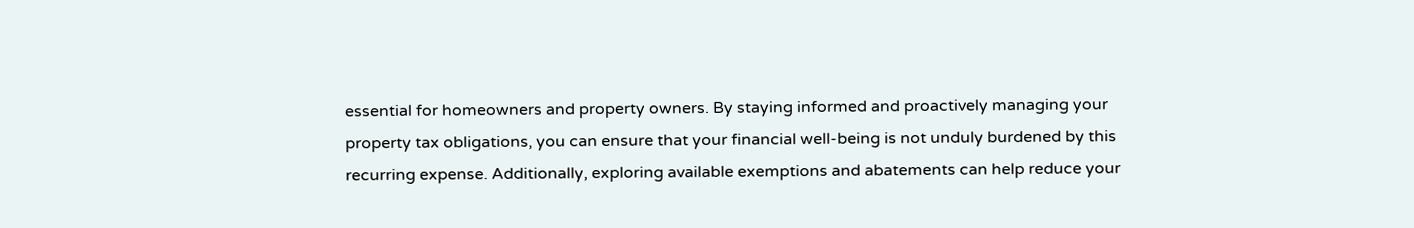essential for homeowners and property owners. By staying informed and proactively managing your property tax obligations, you can ensure that your financial well-being is not unduly burdened by this recurring expense. Additionally, exploring available exemptions and abatements can help reduce your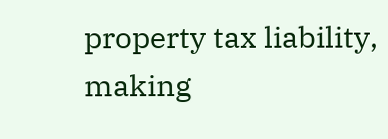property tax liability, making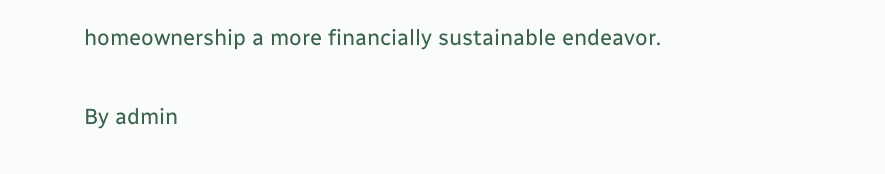homeownership a more financially sustainable endeavor.

By admin